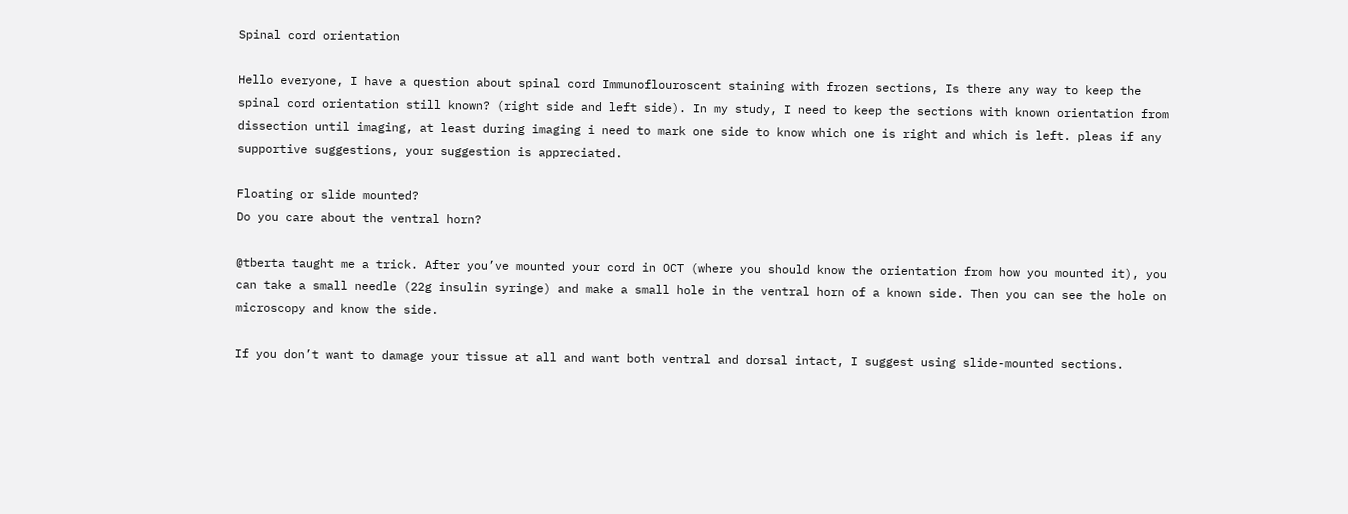Spinal cord orientation

Hello everyone, I have a question about spinal cord Immunoflouroscent staining with frozen sections, Is there any way to keep the spinal cord orientation still known? (right side and left side). In my study, I need to keep the sections with known orientation from dissection until imaging, at least during imaging i need to mark one side to know which one is right and which is left. pleas if any supportive suggestions, your suggestion is appreciated.

Floating or slide mounted?
Do you care about the ventral horn?

@tberta taught me a trick. After you’ve mounted your cord in OCT (where you should know the orientation from how you mounted it), you can take a small needle (22g insulin syringe) and make a small hole in the ventral horn of a known side. Then you can see the hole on microscopy and know the side.

If you don’t want to damage your tissue at all and want both ventral and dorsal intact, I suggest using slide-mounted sections.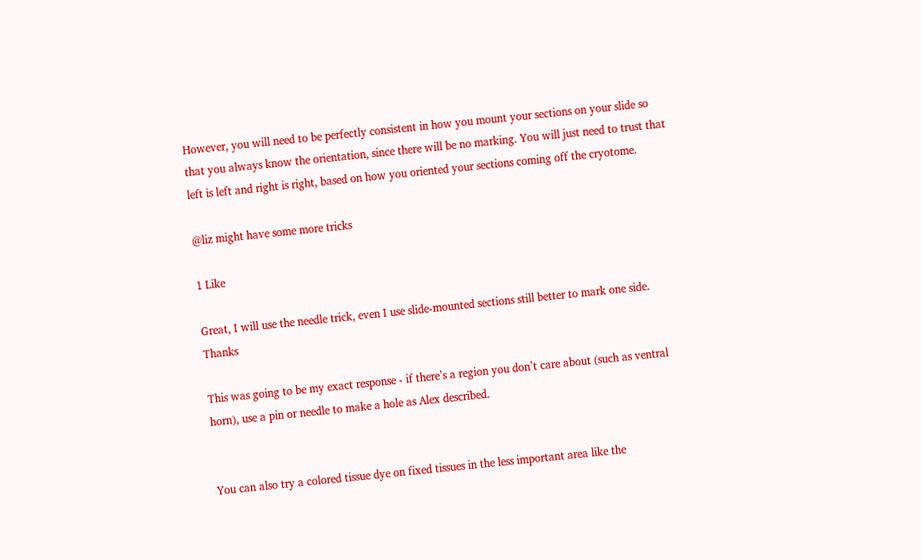However, you will need to be perfectly consistent in how you mount your sections on your slide so that you always know the orientation, since there will be no marking. You will just need to trust that left is left and right is right, based on how you oriented your sections coming off the cryotome.

@liz might have some more tricks

1 Like

Great, I will use the needle trick, even I use slide-mounted sections still better to mark one side. Thanks

This was going to be my exact response - if there’s a region you don’t care about (such as ventral horn), use a pin or needle to make a hole as Alex described.


You can also try a colored tissue dye on fixed tissues in the less important area like the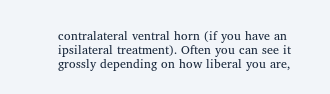contralateral ventral horn (if you have an ipsilateral treatment). Often you can see it grossly depending on how liberal you are,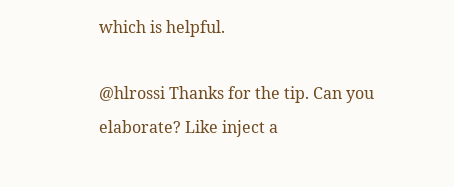which is helpful.

@hlrossi Thanks for the tip. Can you elaborate? Like inject a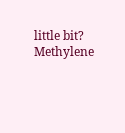little bit? Methylene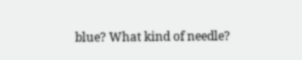blue? What kind of needle?